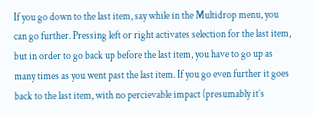If you go down to the last item, say while in the Multidrop menu, you can go further. Pressing left or right activates selection for the last item, but in order to go back up before the last item, you have to go up as many times as you went past the last item. If you go even further it goes back to the last item, with no percievable impact (presumably it’s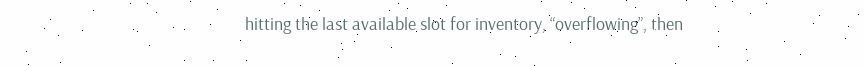hitting the last available slot for inventory, “overflowing”, then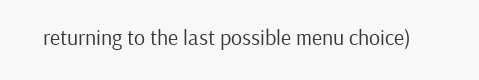returning to the last possible menu choice)